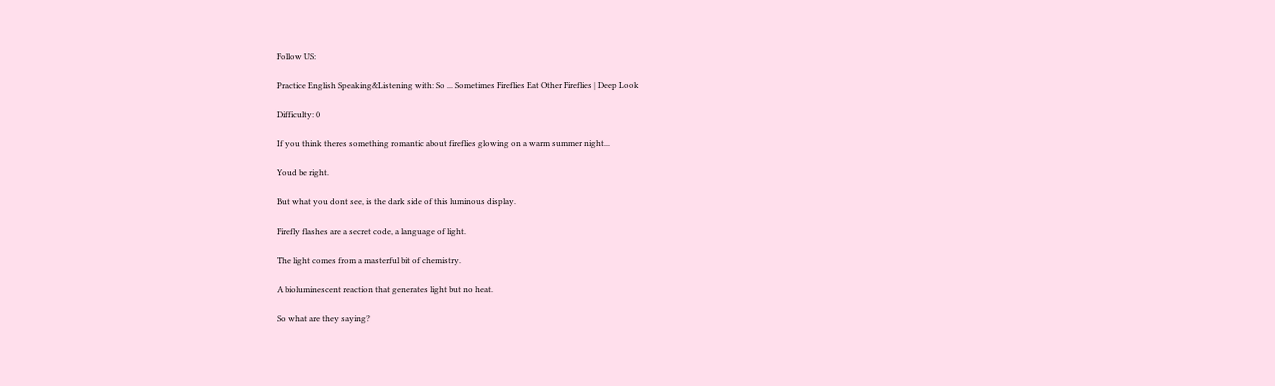Follow US:

Practice English Speaking&Listening with: So ... Sometimes Fireflies Eat Other Fireflies | Deep Look

Difficulty: 0

If you think theres something romantic about fireflies glowing on a warm summer night...

Youd be right.

But what you dont see, is the dark side of this luminous display.

Firefly flashes are a secret code, a language of light.

The light comes from a masterful bit of chemistry.

A bioluminescent reaction that generates light but no heat.

So what are they saying?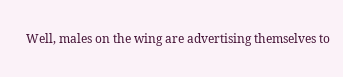Well, males on the wing are advertising themselves to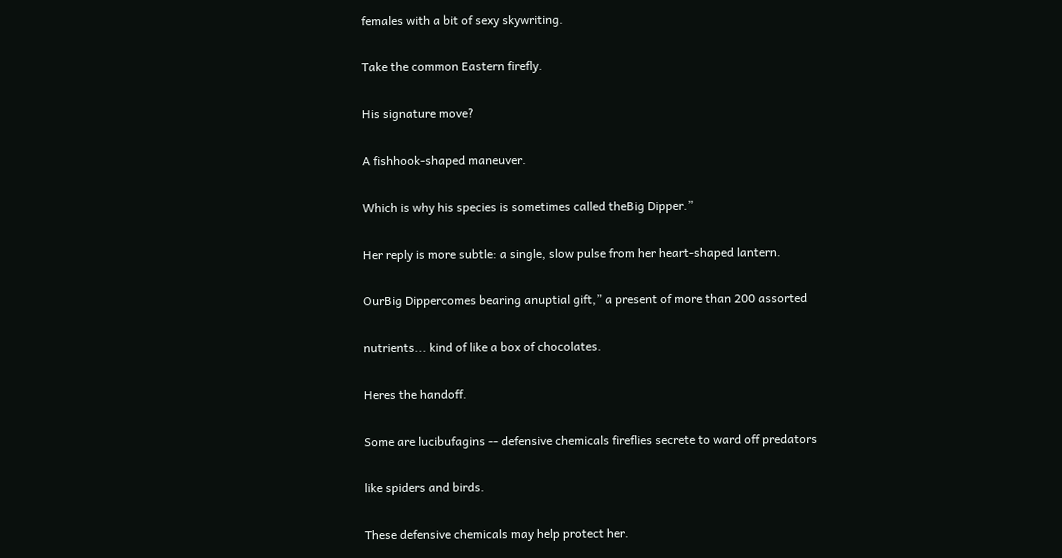females with a bit of sexy skywriting.

Take the common Eastern firefly.

His signature move?

A fishhook-shaped maneuver.

Which is why his species is sometimes called theBig Dipper.”

Her reply is more subtle: a single, slow pulse from her heart-shaped lantern.

OurBig Dippercomes bearing anuptial gift,” a present of more than 200 assorted

nutrients... kind of like a box of chocolates.

Heres the handoff.

Some are lucibufagins -- defensive chemicals fireflies secrete to ward off predators

like spiders and birds.

These defensive chemicals may help protect her.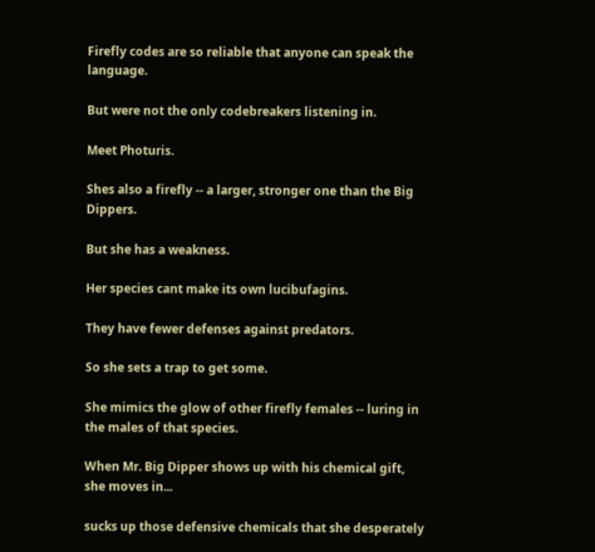Firefly codes are so reliable that anyone can speak the language.

But were not the only codebreakers listening in.

Meet Photuris.

Shes also a firefly -- a larger, stronger one than the Big Dippers.

But she has a weakness.

Her species cant make its own lucibufagins.

They have fewer defenses against predators.

So she sets a trap to get some.

She mimics the glow of other firefly females -- luring in the males of that species.

When Mr. Big Dipper shows up with his chemical gift, she moves in...

sucks up those defensive chemicals that she desperately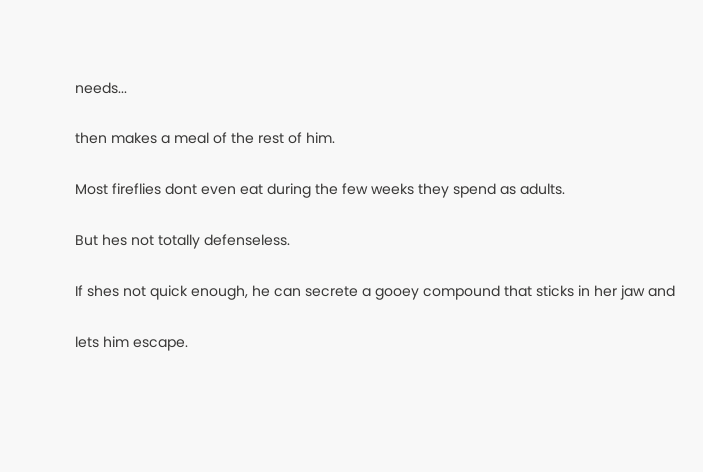needs...

then makes a meal of the rest of him.

Most fireflies dont even eat during the few weeks they spend as adults.

But hes not totally defenseless.

If shes not quick enough, he can secrete a gooey compound that sticks in her jaw and

lets him escape.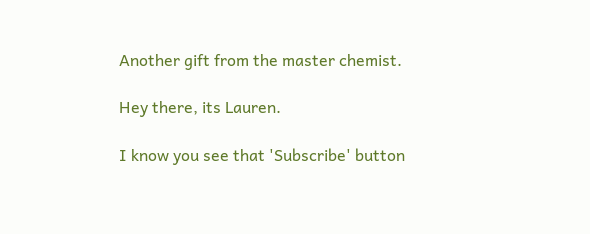Another gift from the master chemist.

Hey there, its Lauren.

I know you see that 'Subscribe' button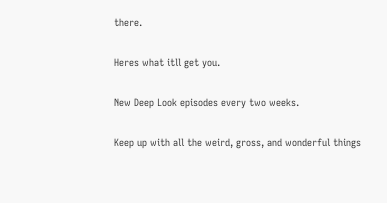there.

Heres what itll get you.

New Deep Look episodes every two weeks.

Keep up with all the weird, gross, and wonderful things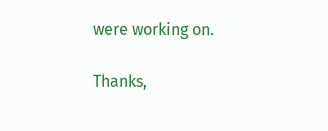were working on.

Thanks,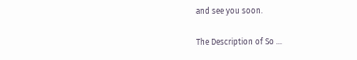and see you soon.

The Description of So ...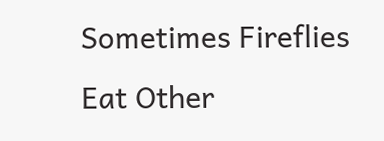Sometimes Fireflies Eat Other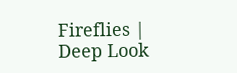Fireflies | Deep Look